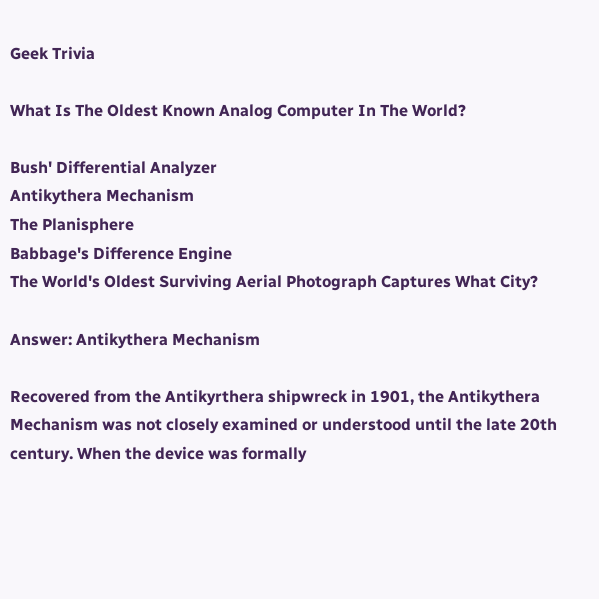Geek Trivia

What Is The Oldest Known Analog Computer In The World?

Bush' Differential Analyzer
Antikythera Mechanism
The Planisphere
Babbage's Difference Engine
The World's Oldest Surviving Aerial Photograph Captures What City?

Answer: Antikythera Mechanism

Recovered from the Antikyrthera shipwreck in 1901, the Antikythera Mechanism was not closely examined or understood until the late 20th century. When the device was formally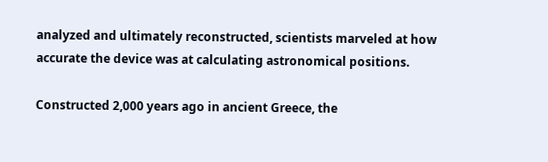analyzed and ultimately reconstructed, scientists marveled at how accurate the device was at calculating astronomical positions.

Constructed 2,000 years ago in ancient Greece, the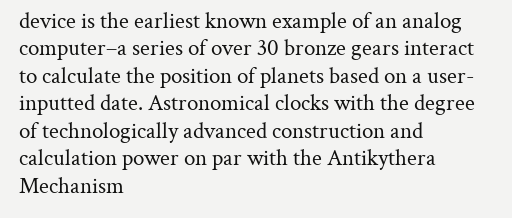device is the earliest known example of an analog computer–a series of over 30 bronze gears interact to calculate the position of planets based on a user-inputted date. Astronomical clocks with the degree of technologically advanced construction and calculation power on par with the Antikythera Mechanism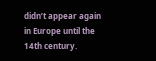didn’t appear again in Europe until the 14th century.